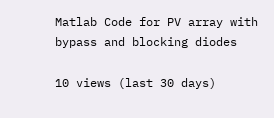Matlab Code for PV array with bypass and blocking diodes

10 views (last 30 days)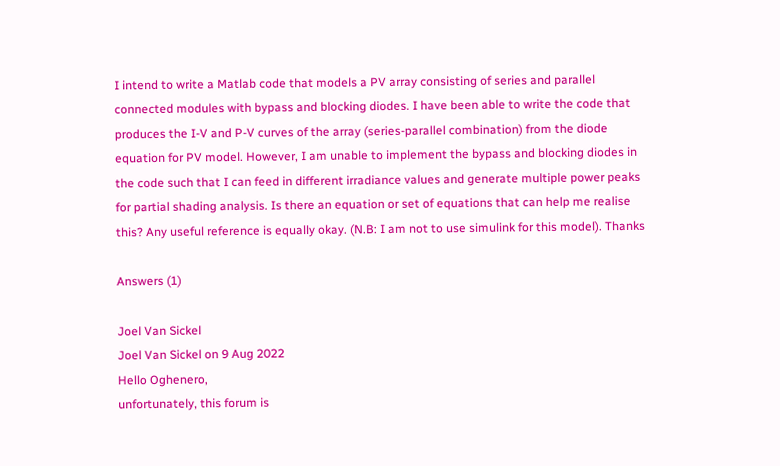I intend to write a Matlab code that models a PV array consisting of series and parallel connected modules with bypass and blocking diodes. I have been able to write the code that produces the I-V and P-V curves of the array (series-parallel combination) from the diode equation for PV model. However, I am unable to implement the bypass and blocking diodes in the code such that I can feed in different irradiance values and generate multiple power peaks for partial shading analysis. Is there an equation or set of equations that can help me realise this? Any useful reference is equally okay. (N.B: I am not to use simulink for this model). Thanks

Answers (1)

Joel Van Sickel
Joel Van Sickel on 9 Aug 2022
Hello Oghenero,
unfortunately, this forum is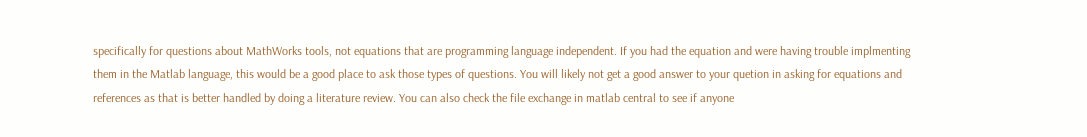specifically for questions about MathWorks tools, not equations that are programming language independent. If you had the equation and were having trouble implmenting them in the Matlab language, this would be a good place to ask those types of questions. You will likely not get a good answer to your quetion in asking for equations and references as that is better handled by doing a literature review. You can also check the file exchange in matlab central to see if anyone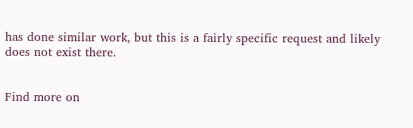has done similar work, but this is a fairly specific request and likely does not exist there.


Find more on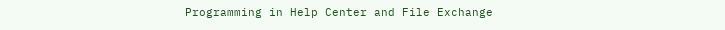Programming in Help Center and File Exchange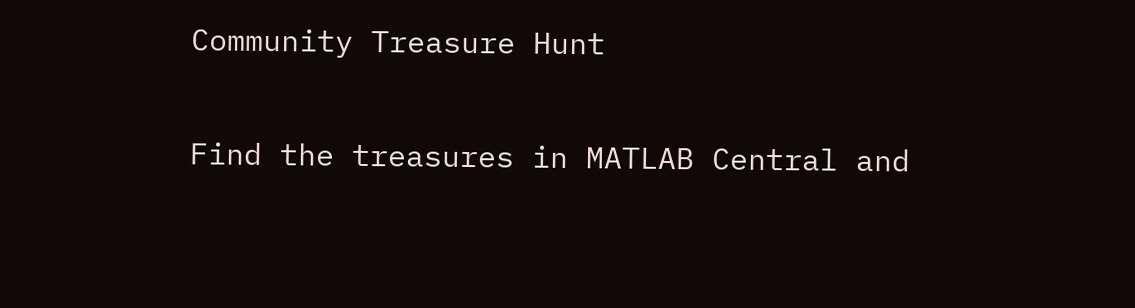Community Treasure Hunt

Find the treasures in MATLAB Central and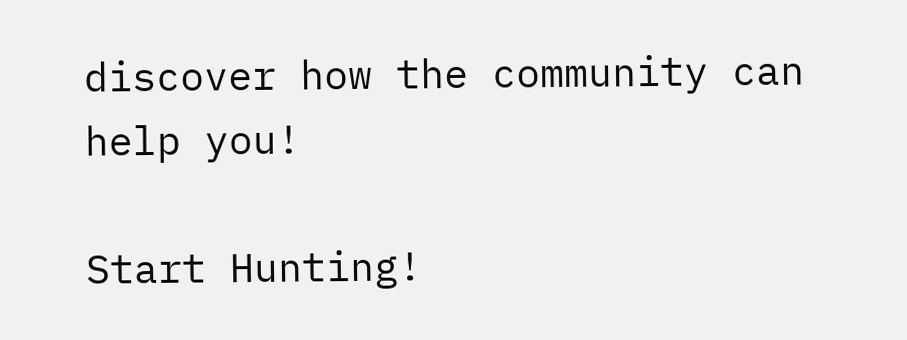discover how the community can help you!

Start Hunting!